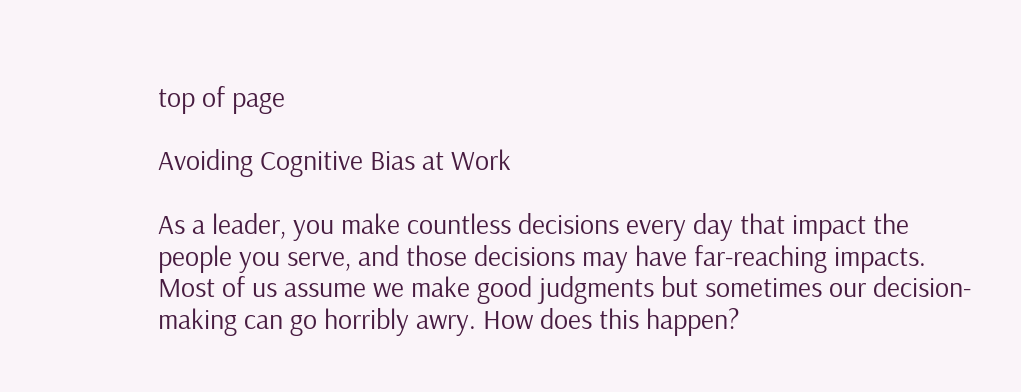top of page

Avoiding Cognitive Bias at Work

As a leader, you make countless decisions every day that impact the people you serve, and those decisions may have far-reaching impacts. Most of us assume we make good judgments but sometimes our decision-making can go horribly awry. How does this happen?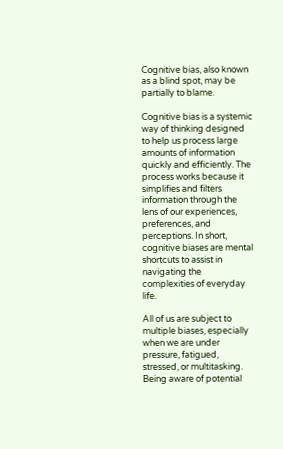Cognitive bias, also known as a blind spot, may be partially to blame.

Cognitive bias is a systemic way of thinking designed to help us process large amounts of information quickly and efficiently. The process works because it simplifies and filters information through the lens of our experiences, preferences, and perceptions. In short, cognitive biases are mental shortcuts to assist in navigating the complexities of everyday life.

All of us are subject to multiple biases, especially when we are under pressure, fatigued, stressed, or multitasking. Being aware of potential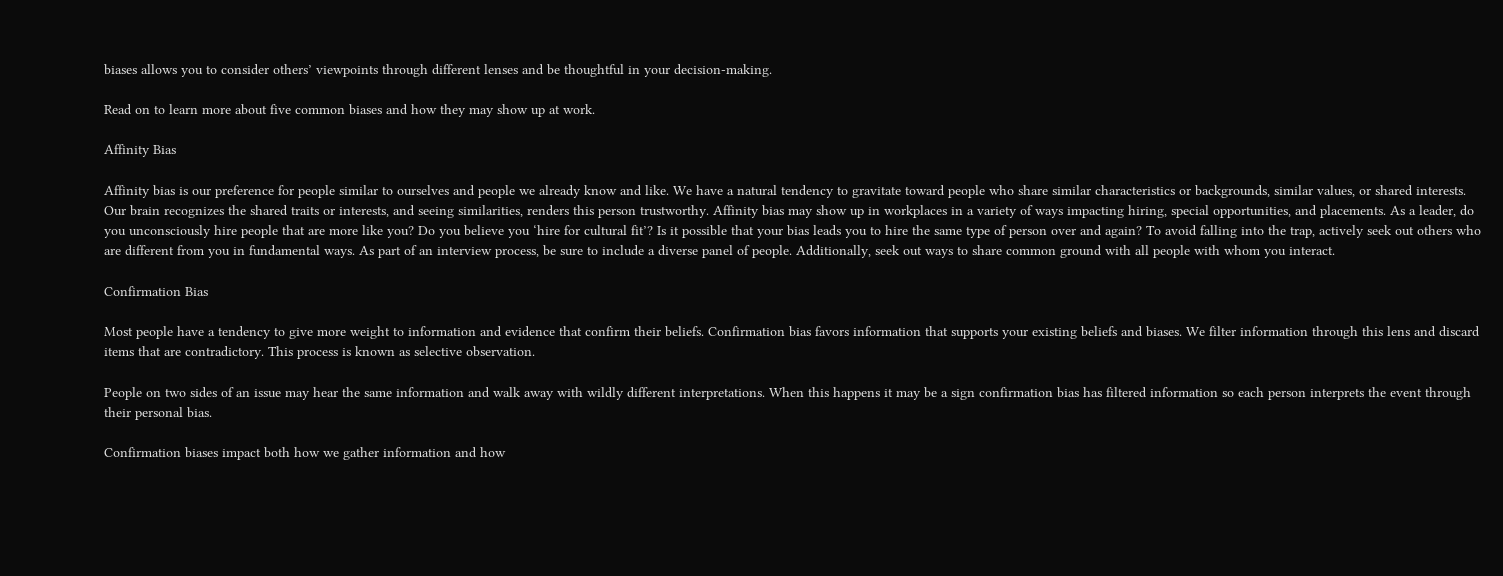biases allows you to consider others’ viewpoints through different lenses and be thoughtful in your decision-making.

Read on to learn more about five common biases and how they may show up at work.

Affinity Bias

Affinity bias is our preference for people similar to ourselves and people we already know and like. We have a natural tendency to gravitate toward people who share similar characteristics or backgrounds, similar values, or shared interests. Our brain recognizes the shared traits or interests, and seeing similarities, renders this person trustworthy. Affinity bias may show up in workplaces in a variety of ways impacting hiring, special opportunities, and placements. As a leader, do you unconsciously hire people that are more like you? Do you believe you ‘hire for cultural fit’? Is it possible that your bias leads you to hire the same type of person over and again? To avoid falling into the trap, actively seek out others who are different from you in fundamental ways. As part of an interview process, be sure to include a diverse panel of people. Additionally, seek out ways to share common ground with all people with whom you interact.

Confirmation Bias

Most people have a tendency to give more weight to information and evidence that confirm their beliefs. Confirmation bias favors information that supports your existing beliefs and biases. We filter information through this lens and discard items that are contradictory. This process is known as selective observation.

People on two sides of an issue may hear the same information and walk away with wildly different interpretations. When this happens it may be a sign confirmation bias has filtered information so each person interprets the event through their personal bias.

Confirmation biases impact both how we gather information and how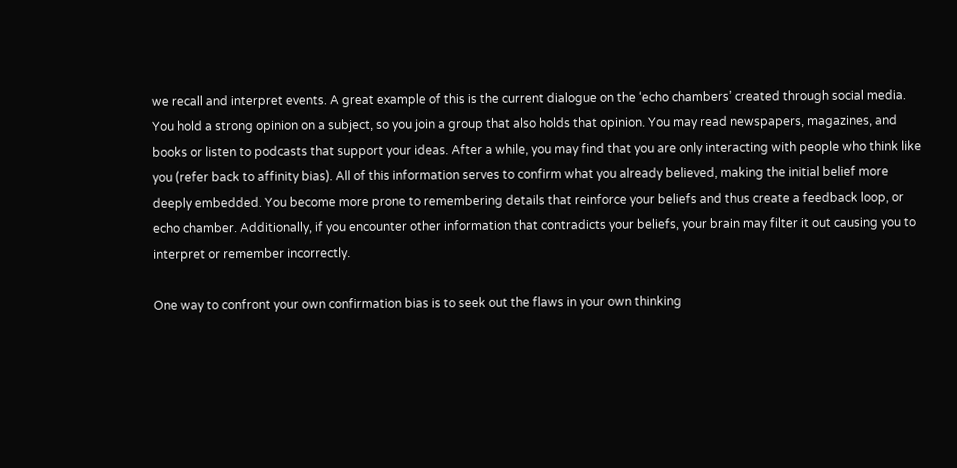we recall and interpret events. A great example of this is the current dialogue on the ‘echo chambers’ created through social media. You hold a strong opinion on a subject, so you join a group that also holds that opinion. You may read newspapers, magazines, and books or listen to podcasts that support your ideas. After a while, you may find that you are only interacting with people who think like you (refer back to affinity bias). All of this information serves to confirm what you already believed, making the initial belief more deeply embedded. You become more prone to remembering details that reinforce your beliefs and thus create a feedback loop, or echo chamber. Additionally, if you encounter other information that contradicts your beliefs, your brain may filter it out causing you to interpret or remember incorrectly.

One way to confront your own confirmation bias is to seek out the flaws in your own thinking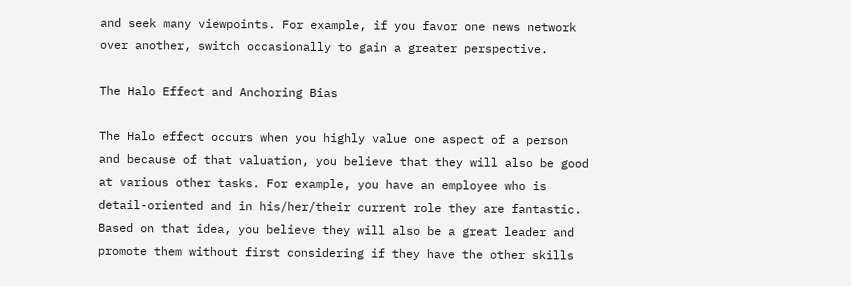and seek many viewpoints. For example, if you favor one news network over another, switch occasionally to gain a greater perspective.

The Halo Effect and Anchoring Bias

The Halo effect occurs when you highly value one aspect of a person and because of that valuation, you believe that they will also be good at various other tasks. For example, you have an employee who is detail-oriented and in his/her/their current role they are fantastic. Based on that idea, you believe they will also be a great leader and promote them without first considering if they have the other skills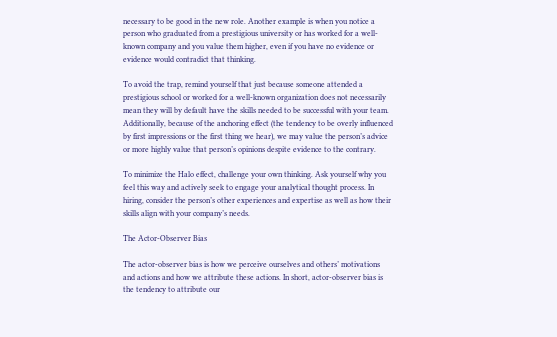necessary to be good in the new role. Another example is when you notice a person who graduated from a prestigious university or has worked for a well-known company and you value them higher, even if you have no evidence or evidence would contradict that thinking.

To avoid the trap, remind yourself that just because someone attended a prestigious school or worked for a well-known organization does not necessarily mean they will by default have the skills needed to be successful with your team. Additionally, because of the anchoring effect (the tendency to be overly influenced by first impressions or the first thing we hear), we may value the person’s advice or more highly value that person’s opinions despite evidence to the contrary.

To minimize the Halo effect, challenge your own thinking. Ask yourself why you feel this way and actively seek to engage your analytical thought process. In hiring, consider the person’s other experiences and expertise as well as how their skills align with your company’s needs.

The Actor-Observer Bias

The actor-observer bias is how we perceive ourselves and others’ motivations and actions and how we attribute these actions. In short, actor-observer bias is the tendency to attribute our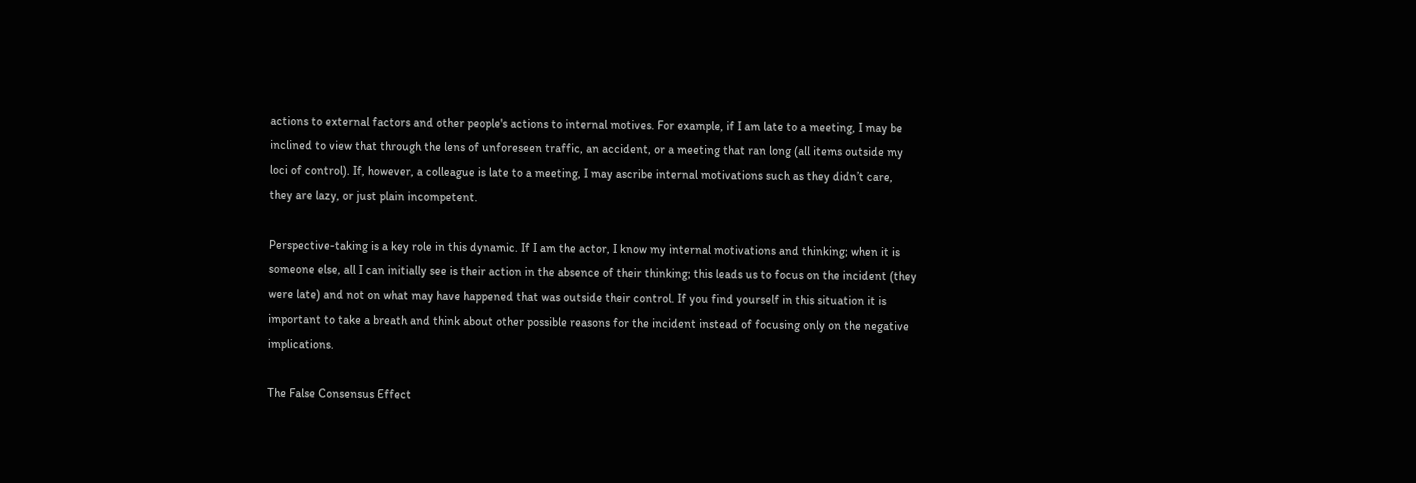actions to external factors and other people's actions to internal motives. For example, if I am late to a meeting, I may be inclined to view that through the lens of unforeseen traffic, an accident, or a meeting that ran long (all items outside my loci of control). If, however, a colleague is late to a meeting, I may ascribe internal motivations such as they didn’t care, they are lazy, or just plain incompetent.

Perspective-taking is a key role in this dynamic. If I am the actor, I know my internal motivations and thinking; when it is someone else, all I can initially see is their action in the absence of their thinking; this leads us to focus on the incident (they were late) and not on what may have happened that was outside their control. If you find yourself in this situation it is important to take a breath and think about other possible reasons for the incident instead of focusing only on the negative implications.

The False Consensus Effect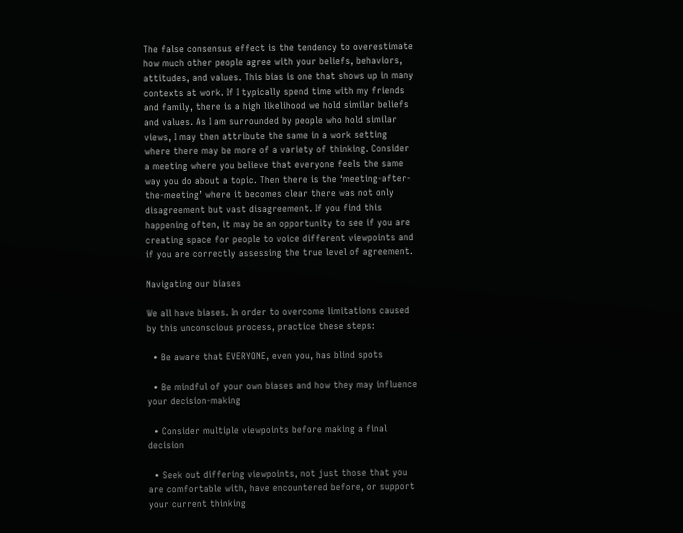The false consensus effect is the tendency to overestimate how much other people agree with your beliefs, behaviors, attitudes, and values. This bias is one that shows up in many contexts at work. If I typically spend time with my friends and family, there is a high likelihood we hold similar beliefs and values. As I am surrounded by people who hold similar views, I may then attribute the same in a work setting where there may be more of a variety of thinking. Consider a meeting where you believe that everyone feels the same way you do about a topic. Then there is the ‘meeting-after-the-meeting’ where it becomes clear there was not only disagreement but vast disagreement. If you find this happening often, it may be an opportunity to see if you are creating space for people to voice different viewpoints and if you are correctly assessing the true level of agreement.

Navigating our biases

We all have biases. In order to overcome limitations caused by this unconscious process, practice these steps:

  • Be aware that EVERYONE, even you, has blind spots

  • Be mindful of your own biases and how they may influence your decision-making

  • Consider multiple viewpoints before making a final decision

  • Seek out differing viewpoints, not just those that you are comfortable with, have encountered before, or support your current thinking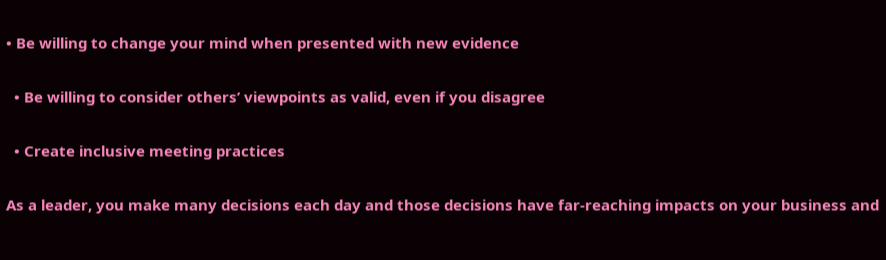• Be willing to change your mind when presented with new evidence

  • Be willing to consider others’ viewpoints as valid, even if you disagree

  • Create inclusive meeting practices

As a leader, you make many decisions each day and those decisions have far-reaching impacts on your business and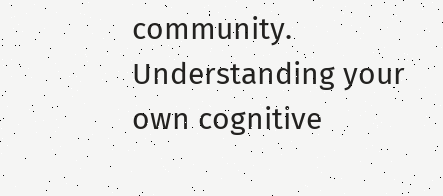community. Understanding your own cognitive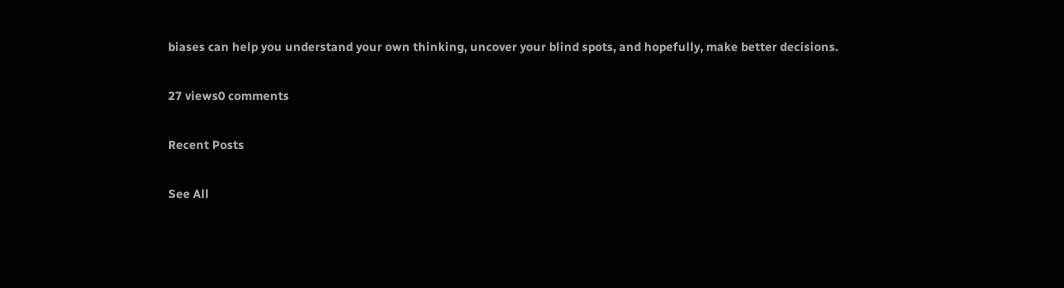biases can help you understand your own thinking, uncover your blind spots, and hopefully, make better decisions.

27 views0 comments

Recent Posts

See All